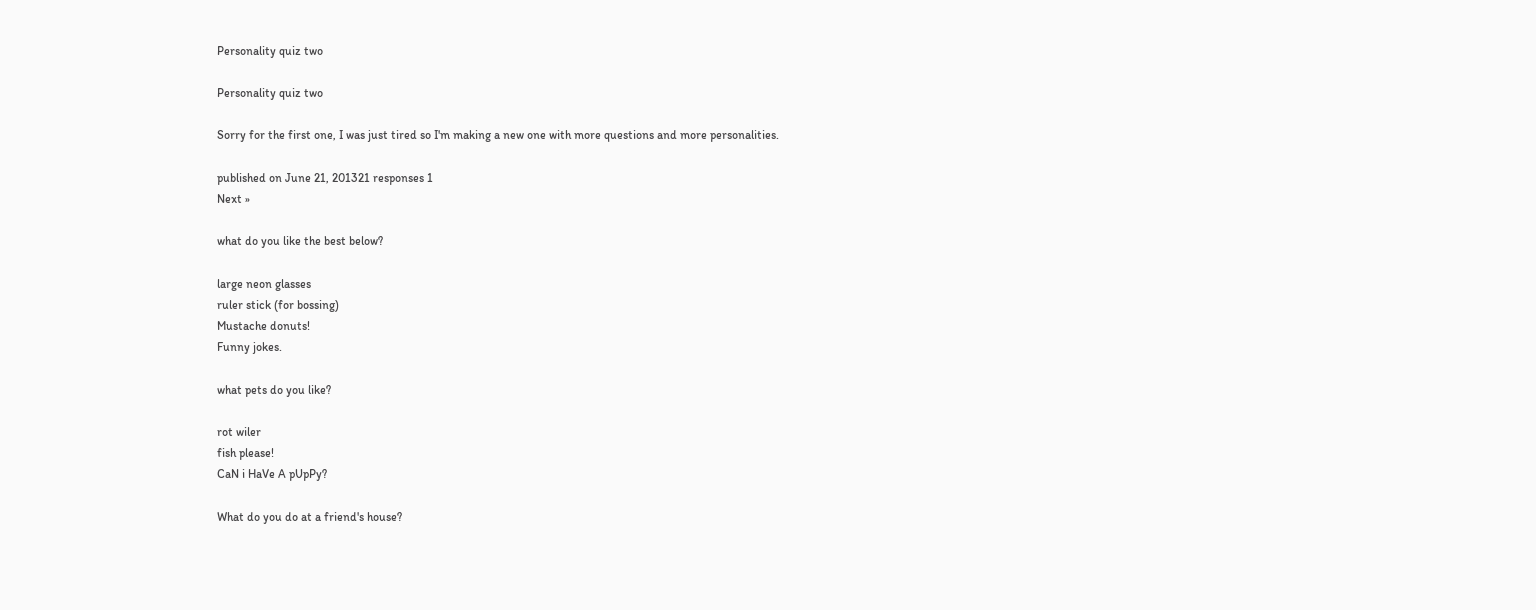Personality quiz two

Personality quiz two

Sorry for the first one, I was just tired so I'm making a new one with more questions and more personalities.

published on June 21, 201321 responses 1
Next »

what do you like the best below?

large neon glasses
ruler stick (for bossing)
Mustache donuts!
Funny jokes.

what pets do you like?

rot wiler
fish please!
CaN i HaVe A pUpPy?

What do you do at a friend's house?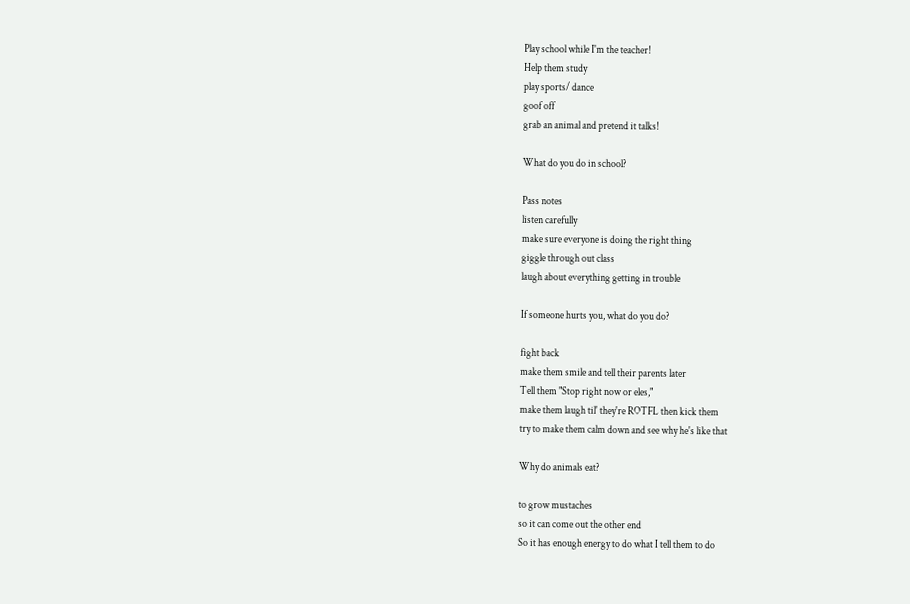Play school while I'm the teacher!
Help them study
play sports/ dance
goof off
grab an animal and pretend it talks!

What do you do in school?

Pass notes
listen carefully
make sure everyone is doing the right thing
giggle through out class
laugh about everything getting in trouble

If someone hurts you, what do you do?

fight back
make them smile and tell their parents later
Tell them "Stop right now or eles,"
make them laugh til' they're ROTFL then kick them
try to make them calm down and see why he's like that

Why do animals eat?

to grow mustaches
so it can come out the other end
So it has enough energy to do what I tell them to do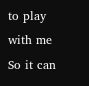to play with me
So it can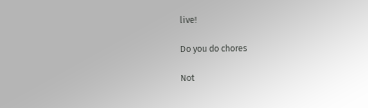live!

Do you do chores

Not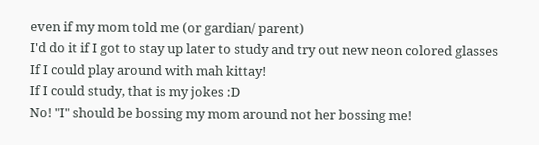even if my mom told me (or gardian/ parent)
I'd do it if I got to stay up later to study and try out new neon colored glasses
If I could play around with mah kittay!
If I could study, that is my jokes :D
No! "I" should be bossing my mom around not her bossing me!